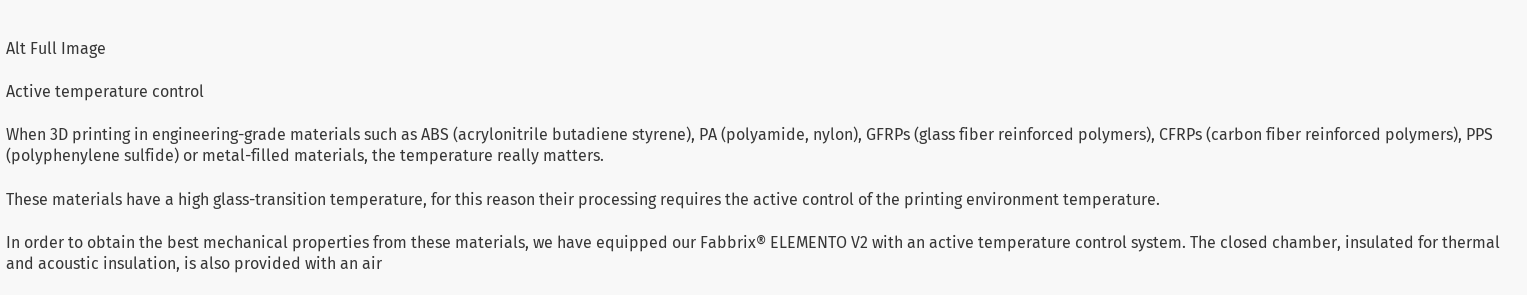Alt Full Image

Active temperature control

When 3D printing in engineering-grade materials such as ABS (acrylonitrile butadiene styrene), PA (polyamide, nylon), GFRPs (glass fiber reinforced polymers), CFRPs (carbon fiber reinforced polymers), PPS (polyphenylene sulfide) or metal-filled materials, the temperature really matters.

These materials have a high glass-transition temperature, for this reason their processing requires the active control of the printing environment temperature.

In order to obtain the best mechanical properties from these materials, we have equipped our Fabbrix® ELEMENTO V2 with an active temperature control system. The closed chamber, insulated for thermal and acoustic insulation, is also provided with an air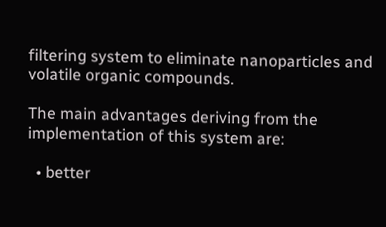filtering system to eliminate nanoparticles and volatile organic compounds.

The main advantages deriving from the implementation of this system are:

  • better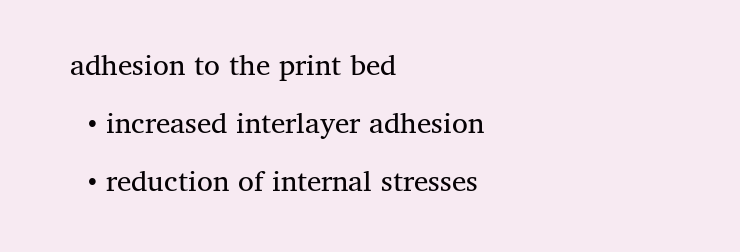adhesion to the print bed
  • increased interlayer adhesion
  • reduction of internal stresses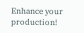Enhance your production!